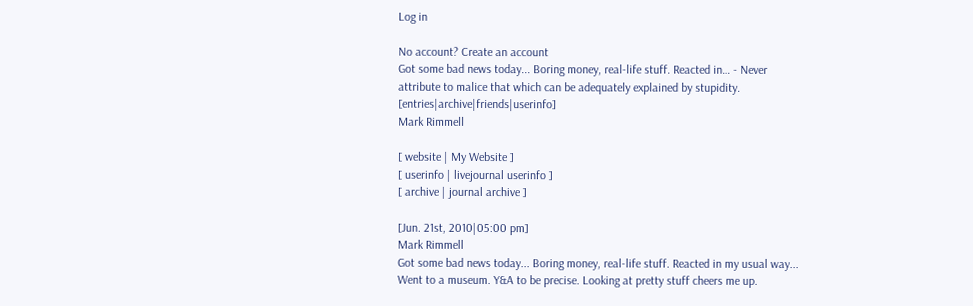Log in

No account? Create an account
Got some bad news today... Boring money, real-life stuff. Reacted in… - Never attribute to malice that which can be adequately explained by stupidity. [entries|archive|friends|userinfo]
Mark Rimmell

[ website | My Website ]
[ userinfo | livejournal userinfo ]
[ archive | journal archive ]

[Jun. 21st, 2010|05:00 pm]
Mark Rimmell
Got some bad news today... Boring money, real-life stuff. Reacted in my usual way... Went to a museum. Y&A to be precise. Looking at pretty stuff cheers me up.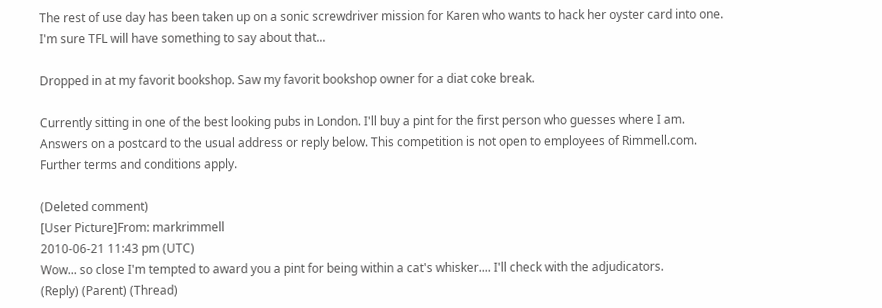The rest of use day has been taken up on a sonic screwdriver mission for Karen who wants to hack her oyster card into one. I'm sure TFL will have something to say about that...

Dropped in at my favorit bookshop. Saw my favorit bookshop owner for a diat coke break.

Currently sitting in one of the best looking pubs in London. I'll buy a pint for the first person who guesses where I am. Answers on a postcard to the usual address or reply below. This competition is not open to employees of Rimmell.com. Further terms and conditions apply.

(Deleted comment)
[User Picture]From: markrimmell
2010-06-21 11:43 pm (UTC)
Wow... so close I'm tempted to award you a pint for being within a cat's whisker.... I'll check with the adjudicators.
(Reply) (Parent) (Thread)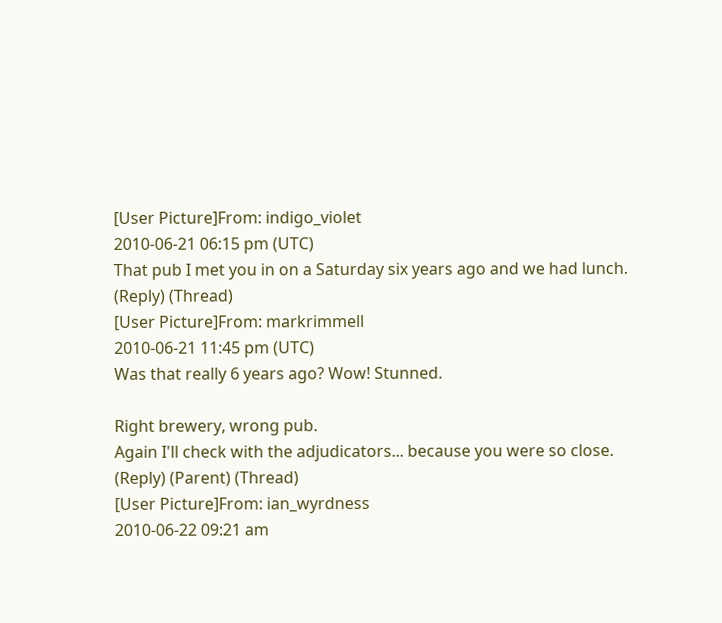[User Picture]From: indigo_violet
2010-06-21 06:15 pm (UTC)
That pub I met you in on a Saturday six years ago and we had lunch.
(Reply) (Thread)
[User Picture]From: markrimmell
2010-06-21 11:45 pm (UTC)
Was that really 6 years ago? Wow! Stunned.

Right brewery, wrong pub.
Again I'll check with the adjudicators... because you were so close.
(Reply) (Parent) (Thread)
[User Picture]From: ian_wyrdness
2010-06-22 09:21 am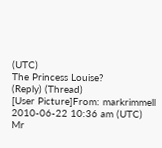(UTC)
The Princess Louise?
(Reply) (Thread)
[User Picture]From: markrimmell
2010-06-22 10:36 am (UTC)
Mr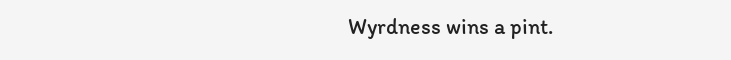Wyrdness wins a pint.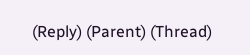(Reply) (Parent) (Thread)